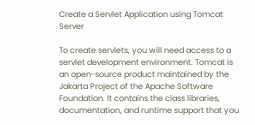Create a Servlet Application using Tomcat Server

To create servlets, you will need access to a servlet development environment. Tomcat is an open-source product maintained by the Jakarta Project of the Apache Software Foundation. It contains the class libraries, documentation, and runtime support that you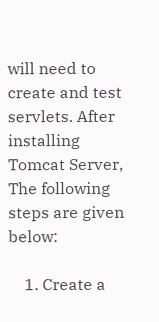will need to create and test servlets. After installing Tomcat Server, The following steps are given below:

    1. Create a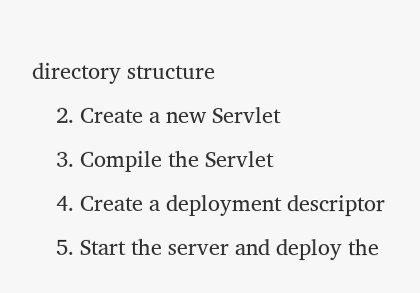directory structure
    2. Create a new Servlet
    3. Compile the Servlet
    4. Create a deployment descriptor
    5. Start the server and deploy the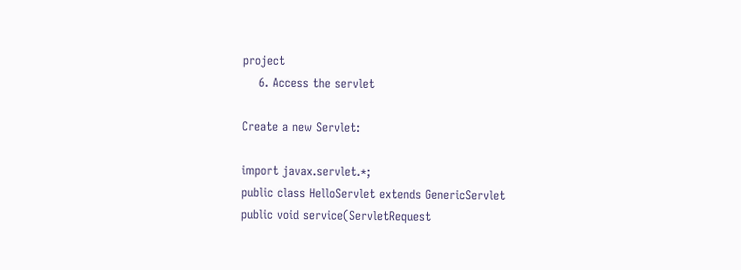project
    6. Access the servlet

Create a new Servlet:

import javax.servlet.*;
public class HelloServlet extends GenericServlet
public void service(ServletRequest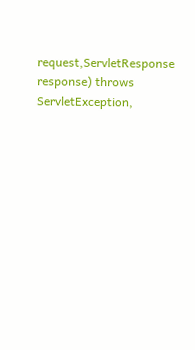request,ServletResponse response) throws ServletException,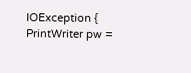IOException {
PrintWriter pw =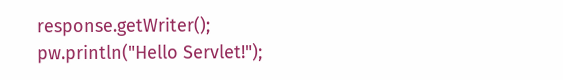response.getWriter();
pw.println("Hello Servlet!");